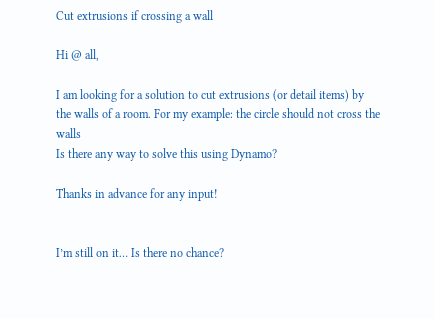Cut extrusions if crossing a wall

Hi @ all,

I am looking for a solution to cut extrusions (or detail items) by the walls of a room. For my example: the circle should not cross the walls
Is there any way to solve this using Dynamo?

Thanks in advance for any input!


I’m still on it… Is there no chance?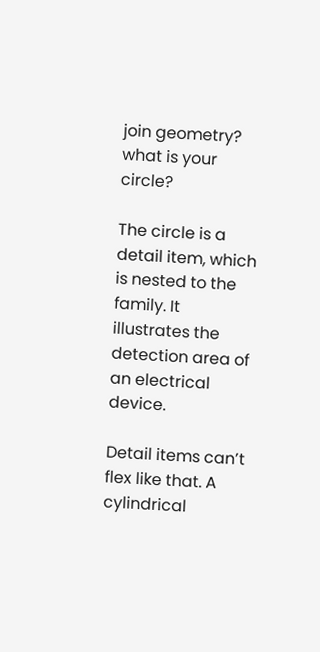join geometry?
what is your circle?

The circle is a detail item, which is nested to the family. It illustrates the detection area of an electrical device.

Detail items can’t flex like that. A cylindrical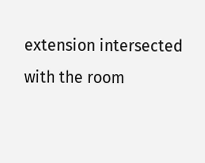extension intersected with the room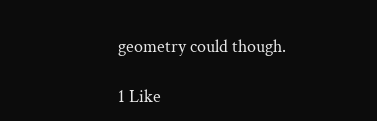geometry could though.

1 Like